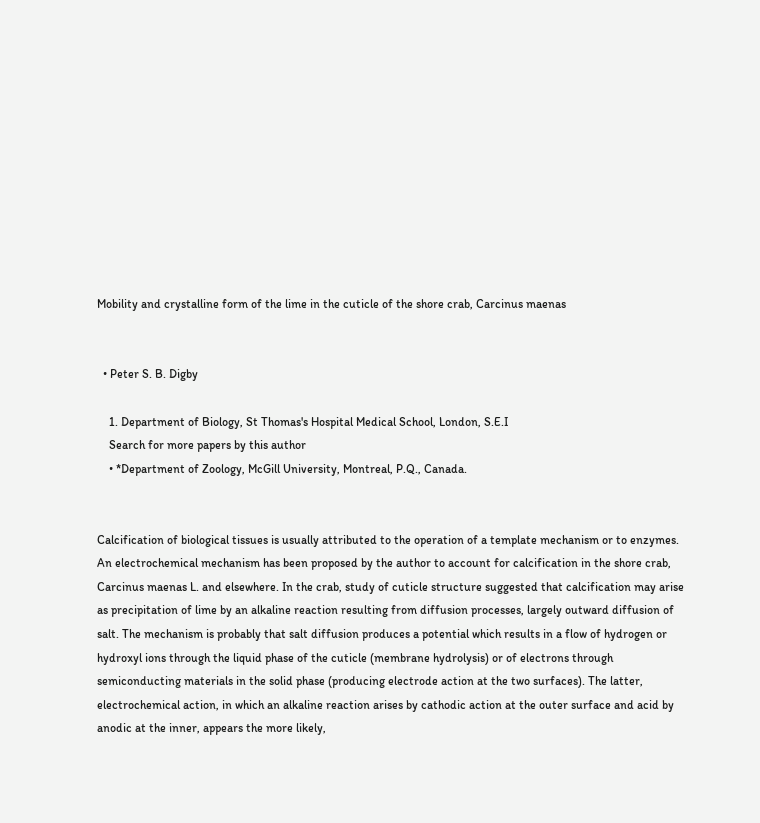Mobility and crystalline form of the lime in the cuticle of the shore crab, Carcinus maenas


  • Peter S. B. Digby

    1. Department of Biology, St Thomas's Hospital Medical School, London, S.E.I
    Search for more papers by this author
    • *Department of Zoology, McGill University, Montreal, P.Q., Canada.


Calcification of biological tissues is usually attributed to the operation of a template mechanism or to enzymes. An electrochemical mechanism has been proposed by the author to account for calcification in the shore crab, Carcinus maenas L. and elsewhere. In the crab, study of cuticle structure suggested that calcification may arise as precipitation of lime by an alkaline reaction resulting from diffusion processes, largely outward diffusion of salt. The mechanism is probably that salt diffusion produces a potential which results in a flow of hydrogen or hydroxyl ions through the liquid phase of the cuticle (membrane hydrolysis) or of electrons through semiconducting materials in the solid phase (producing electrode action at the two surfaces). The latter, electrochemical action, in which an alkaline reaction arises by cathodic action at the outer surface and acid by anodic at the inner, appears the more likely,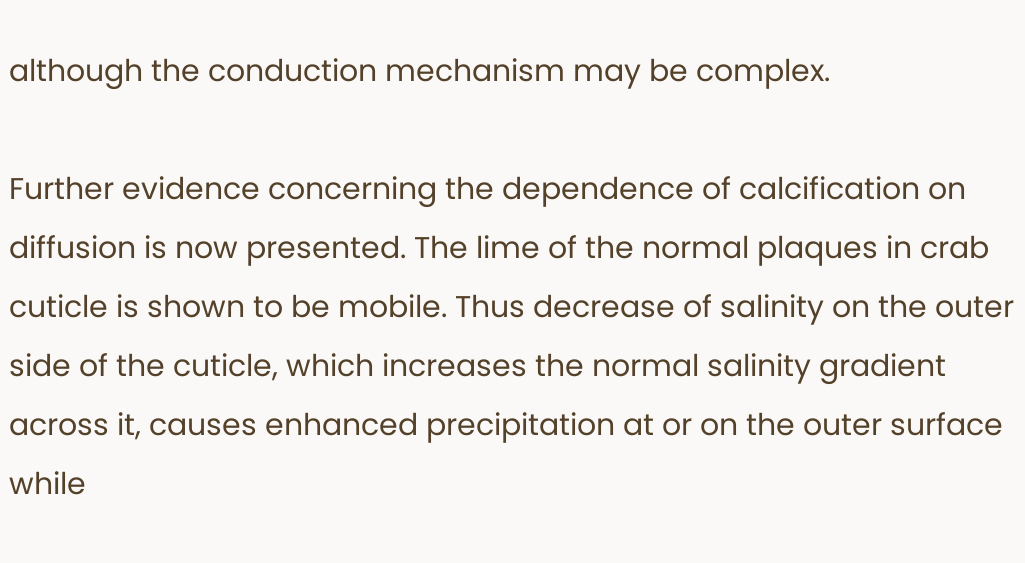although the conduction mechanism may be complex.

Further evidence concerning the dependence of calcification on diffusion is now presented. The lime of the normal plaques in crab cuticle is shown to be mobile. Thus decrease of salinity on the outer side of the cuticle, which increases the normal salinity gradient across it, causes enhanced precipitation at or on the outer surface while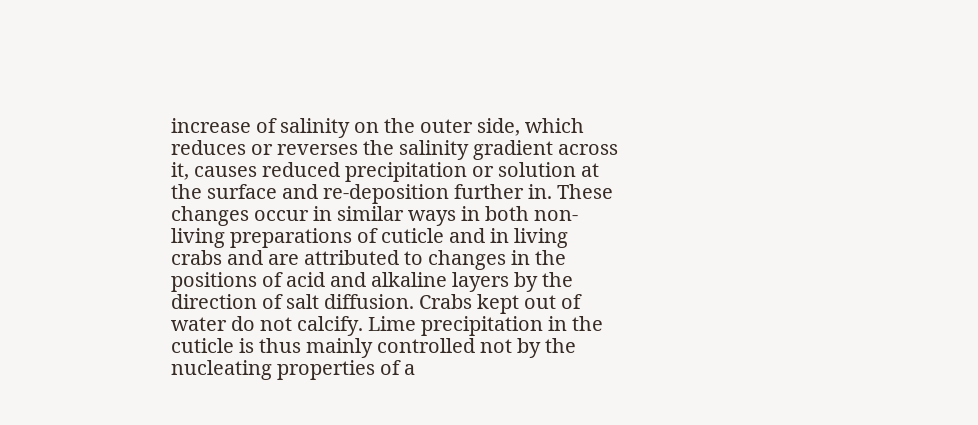increase of salinity on the outer side, which reduces or reverses the salinity gradient across it, causes reduced precipitation or solution at the surface and re-deposition further in. These changes occur in similar ways in both non-living preparations of cuticle and in living crabs and are attributed to changes in the positions of acid and alkaline layers by the direction of salt diffusion. Crabs kept out of water do not calcify. Lime precipitation in the cuticle is thus mainly controlled not by the nucleating properties of a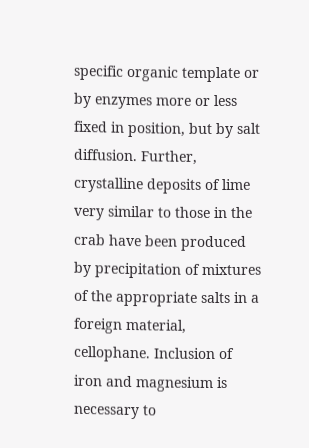specific organic template or by enzymes more or less fixed in position, but by salt diffusion. Further, crystalline deposits of lime very similar to those in the crab have been produced by precipitation of mixtures of the appropriate salts in a foreign material, cellophane. Inclusion of iron and magnesium is necessary to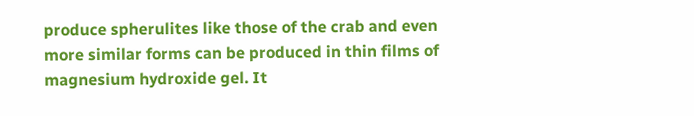produce spherulites like those of the crab and even more similar forms can be produced in thin films of magnesium hydroxide gel. It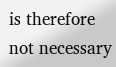is therefore not necessary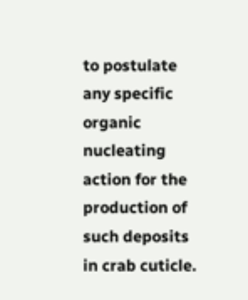to postulate any specific organic nucleating action for the production of such deposits in crab cuticle.